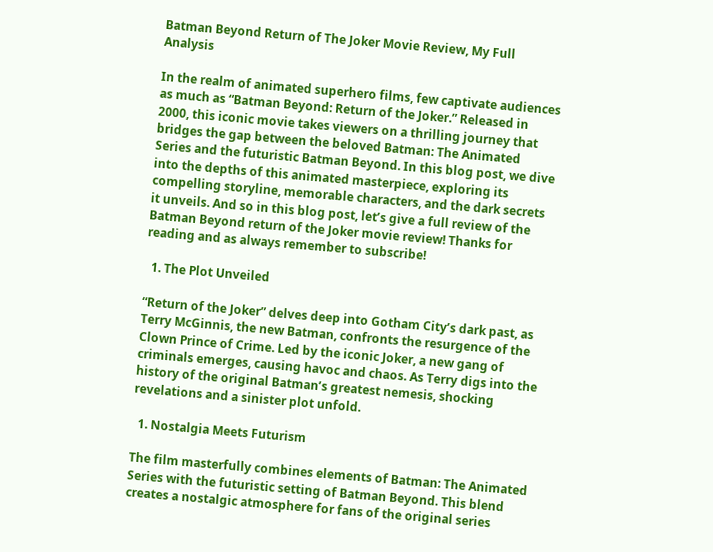Batman Beyond Return of The Joker Movie Review, My Full Analysis

In the realm of animated superhero films, few captivate audiences as much as “Batman Beyond: Return of the Joker.” Released in 2000, this iconic movie takes viewers on a thrilling journey that bridges the gap between the beloved Batman: The Animated Series and the futuristic Batman Beyond. In this blog post, we dive into the depths of this animated masterpiece, exploring its compelling storyline, memorable characters, and the dark secrets it unveils. And so in this blog post, let’s give a full review of the Batman Beyond return of the Joker movie review! Thanks for reading and as always remember to subscribe!

  1. The Plot Unveiled

“Return of the Joker” delves deep into Gotham City’s dark past, as Terry McGinnis, the new Batman, confronts the resurgence of the Clown Prince of Crime. Led by the iconic Joker, a new gang of criminals emerges, causing havoc and chaos. As Terry digs into the history of the original Batman’s greatest nemesis, shocking revelations and a sinister plot unfold.

  1. Nostalgia Meets Futurism

The film masterfully combines elements of Batman: The Animated Series with the futuristic setting of Batman Beyond. This blend creates a nostalgic atmosphere for fans of the original series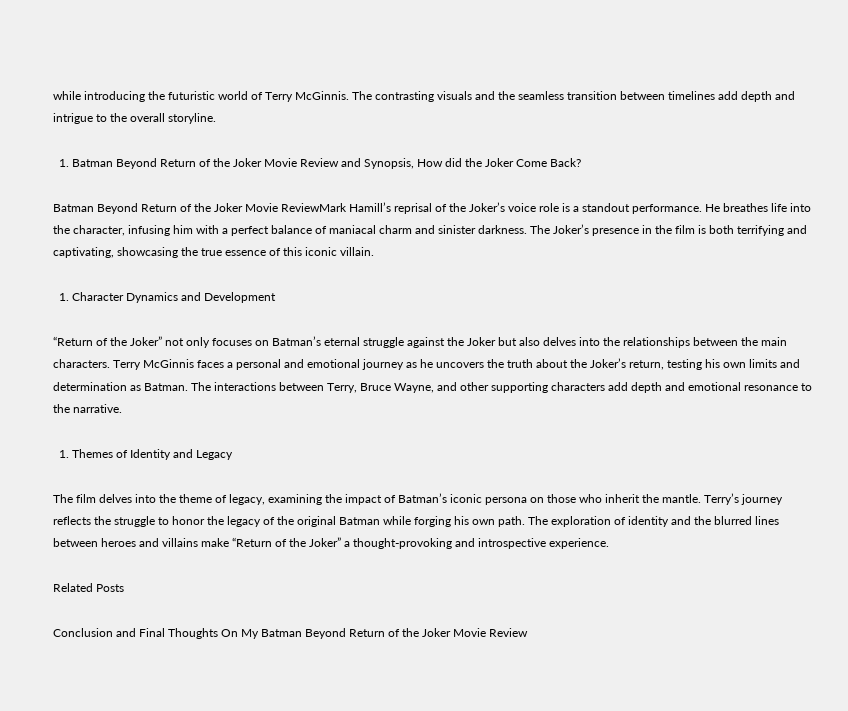while introducing the futuristic world of Terry McGinnis. The contrasting visuals and the seamless transition between timelines add depth and intrigue to the overall storyline.

  1. Batman Beyond Return of the Joker Movie Review and Synopsis, How did the Joker Come Back?

Batman Beyond Return of the Joker Movie ReviewMark Hamill’s reprisal of the Joker’s voice role is a standout performance. He breathes life into the character, infusing him with a perfect balance of maniacal charm and sinister darkness. The Joker’s presence in the film is both terrifying and captivating, showcasing the true essence of this iconic villain.

  1. Character Dynamics and Development

“Return of the Joker” not only focuses on Batman’s eternal struggle against the Joker but also delves into the relationships between the main characters. Terry McGinnis faces a personal and emotional journey as he uncovers the truth about the Joker’s return, testing his own limits and determination as Batman. The interactions between Terry, Bruce Wayne, and other supporting characters add depth and emotional resonance to the narrative.

  1. Themes of Identity and Legacy

The film delves into the theme of legacy, examining the impact of Batman’s iconic persona on those who inherit the mantle. Terry’s journey reflects the struggle to honor the legacy of the original Batman while forging his own path. The exploration of identity and the blurred lines between heroes and villains make “Return of the Joker” a thought-provoking and introspective experience.

Related Posts

Conclusion and Final Thoughts On My Batman Beyond Return of the Joker Movie Review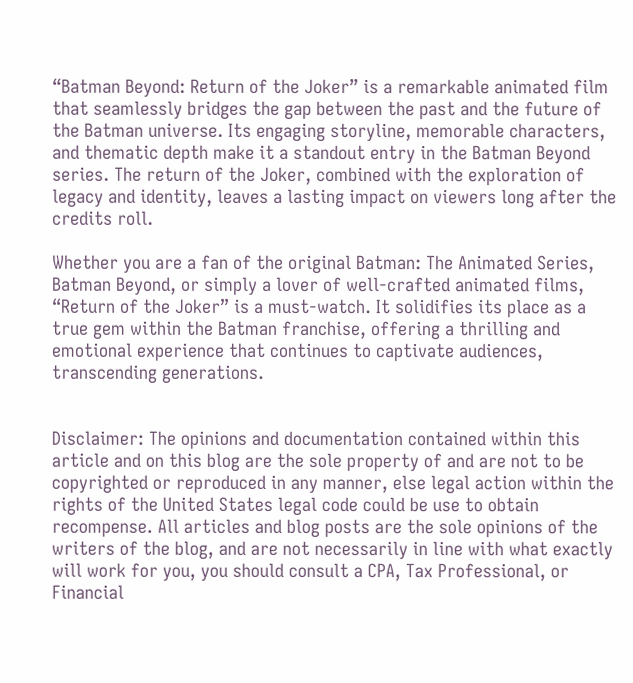“Batman Beyond: Return of the Joker” is a remarkable animated film that seamlessly bridges the gap between the past and the future of the Batman universe. Its engaging storyline, memorable characters, and thematic depth make it a standout entry in the Batman Beyond series. The return of the Joker, combined with the exploration of legacy and identity, leaves a lasting impact on viewers long after the credits roll.

Whether you are a fan of the original Batman: The Animated Series, Batman Beyond, or simply a lover of well-crafted animated films, “Return of the Joker” is a must-watch. It solidifies its place as a true gem within the Batman franchise, offering a thrilling and emotional experience that continues to captivate audiences, transcending generations.


Disclaimer: The opinions and documentation contained within this article and on this blog are the sole property of and are not to be copyrighted or reproduced in any manner, else legal action within the rights of the United States legal code could be use to obtain recompense. All articles and blog posts are the sole opinions of the writers of the blog, and are not necessarily in line with what exactly will work for you, you should consult a CPA, Tax Professional, or Financial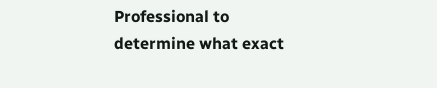Professional to determine what exact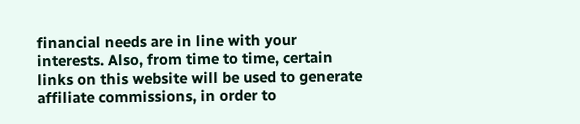financial needs are in line with your interests. Also, from time to time, certain links on this website will be used to generate affiliate commissions, in order to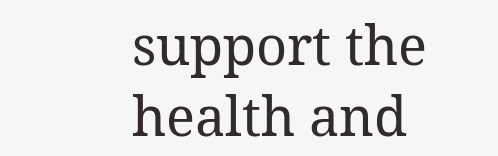support the health and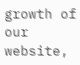growth of our website,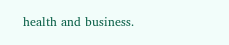health and business.